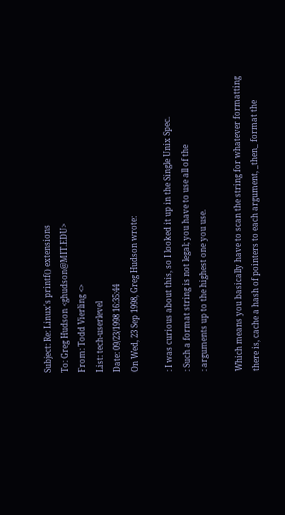Subject: Re: Linux's printf() extensions
To: Greg Hudson <ghudson@MIT.EDU>
From: Todd Vierling <>
List: tech-userlevel
Date: 09/23/1998 16:35:44
On Wed, 23 Sep 1998, Greg Hudson wrote:

: I was curious about this, so I looked it up in the Single Unix Spec.
: Such a format string is not legal; you have to use all of the
: arguments up to the highest one you use.

Which means you basically have to scan the string for whatever formatting
there is, cache a hash of pointers to each argument, _then_ format the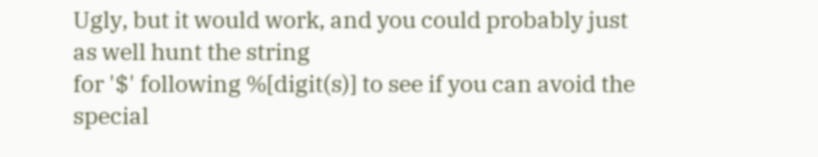Ugly, but it would work, and you could probably just as well hunt the string
for '$' following %[digit(s)] to see if you can avoid the special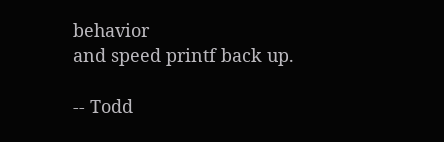behavior
and speed printf back up.

-- Todd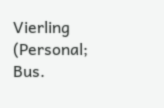Vierling (Personal; Bus.